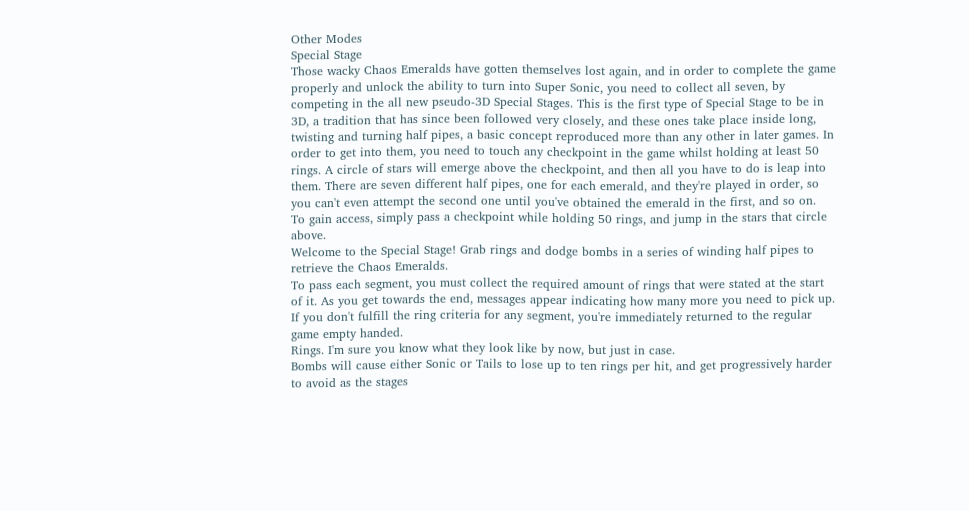Other Modes
Special Stage
Those wacky Chaos Emeralds have gotten themselves lost again, and in order to complete the game properly and unlock the ability to turn into Super Sonic, you need to collect all seven, by competing in the all new pseudo-3D Special Stages. This is the first type of Special Stage to be in 3D, a tradition that has since been followed very closely, and these ones take place inside long, twisting and turning half pipes, a basic concept reproduced more than any other in later games. In order to get into them, you need to touch any checkpoint in the game whilst holding at least 50 rings. A circle of stars will emerge above the checkpoint, and then all you have to do is leap into them. There are seven different half pipes, one for each emerald, and they're played in order, so you can't even attempt the second one until you've obtained the emerald in the first, and so on.
To gain access, simply pass a checkpoint while holding 50 rings, and jump in the stars that circle above.
Welcome to the Special Stage! Grab rings and dodge bombs in a series of winding half pipes to retrieve the Chaos Emeralds.
To pass each segment, you must collect the required amount of rings that were stated at the start of it. As you get towards the end, messages appear indicating how many more you need to pick up.
If you don't fulfill the ring criteria for any segment, you're immediately returned to the regular game empty handed.
Rings. I'm sure you know what they look like by now, but just in case.
Bombs will cause either Sonic or Tails to lose up to ten rings per hit, and get progressively harder to avoid as the stages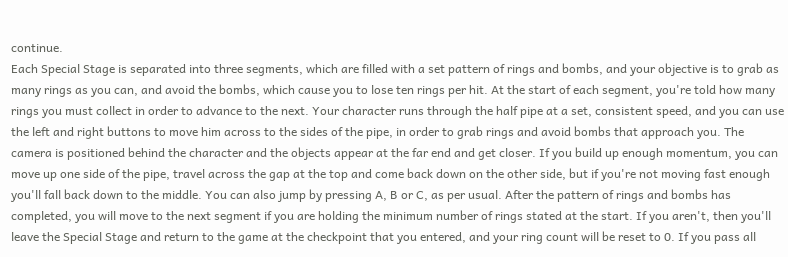continue.
Each Special Stage is separated into three segments, which are filled with a set pattern of rings and bombs, and your objective is to grab as many rings as you can, and avoid the bombs, which cause you to lose ten rings per hit. At the start of each segment, you're told how many rings you must collect in order to advance to the next. Your character runs through the half pipe at a set, consistent speed, and you can use the left and right buttons to move him across to the sides of the pipe, in order to grab rings and avoid bombs that approach you. The camera is positioned behind the character and the objects appear at the far end and get closer. If you build up enough momentum, you can move up one side of the pipe, travel across the gap at the top and come back down on the other side, but if you're not moving fast enough you'll fall back down to the middle. You can also jump by pressing A, B or C, as per usual. After the pattern of rings and bombs has completed, you will move to the next segment if you are holding the minimum number of rings stated at the start. If you aren't, then you'll leave the Special Stage and return to the game at the checkpoint that you entered, and your ring count will be reset to 0. If you pass all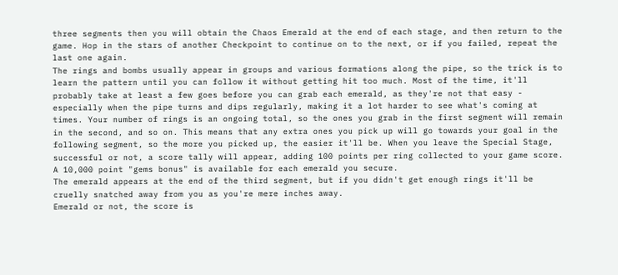three segments then you will obtain the Chaos Emerald at the end of each stage, and then return to the game. Hop in the stars of another Checkpoint to continue on to the next, or if you failed, repeat the last one again.
The rings and bombs usually appear in groups and various formations along the pipe, so the trick is to learn the pattern until you can follow it without getting hit too much. Most of the time, it'll probably take at least a few goes before you can grab each emerald, as they're not that easy - especially when the pipe turns and dips regularly, making it a lot harder to see what's coming at times. Your number of rings is an ongoing total, so the ones you grab in the first segment will remain in the second, and so on. This means that any extra ones you pick up will go towards your goal in the following segment, so the more you picked up, the easier it'll be. When you leave the Special Stage, successful or not, a score tally will appear, adding 100 points per ring collected to your game score. A 10,000 point "gems bonus" is available for each emerald you secure.
The emerald appears at the end of the third segment, but if you didn't get enough rings it'll be cruelly snatched away from you as you're mere inches away.
Emerald or not, the score is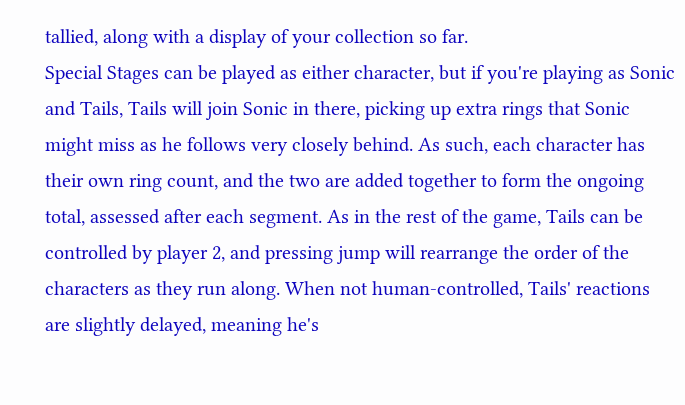tallied, along with a display of your collection so far.
Special Stages can be played as either character, but if you're playing as Sonic and Tails, Tails will join Sonic in there, picking up extra rings that Sonic might miss as he follows very closely behind. As such, each character has their own ring count, and the two are added together to form the ongoing total, assessed after each segment. As in the rest of the game, Tails can be controlled by player 2, and pressing jump will rearrange the order of the characters as they run along. When not human-controlled, Tails' reactions are slightly delayed, meaning he's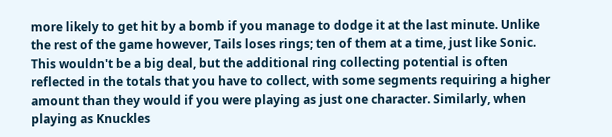more likely to get hit by a bomb if you manage to dodge it at the last minute. Unlike the rest of the game however, Tails loses rings; ten of them at a time, just like Sonic. This wouldn't be a big deal, but the additional ring collecting potential is often reflected in the totals that you have to collect, with some segments requiring a higher amount than they would if you were playing as just one character. Similarly, when playing as Knuckles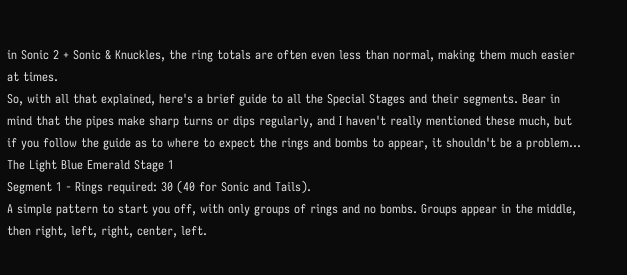in Sonic 2 + Sonic & Knuckles, the ring totals are often even less than normal, making them much easier at times.
So, with all that explained, here's a brief guide to all the Special Stages and their segments. Bear in mind that the pipes make sharp turns or dips regularly, and I haven't really mentioned these much, but if you follow the guide as to where to expect the rings and bombs to appear, it shouldn't be a problem...
The Light Blue Emerald Stage 1
Segment 1 - Rings required: 30 (40 for Sonic and Tails).
A simple pattern to start you off, with only groups of rings and no bombs. Groups appear in the middle, then right, left, right, center, left.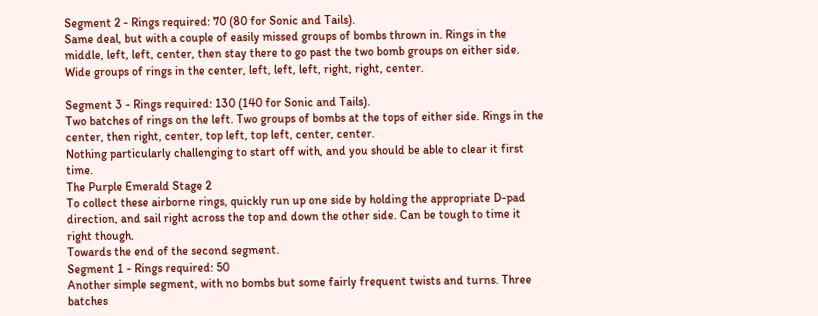Segment 2 - Rings required: 70 (80 for Sonic and Tails).
Same deal, but with a couple of easily missed groups of bombs thrown in. Rings in the middle, left, left, center, then stay there to go past the two bomb groups on either side. Wide groups of rings in the center, left, left, left, right, right, center.

Segment 3 - Rings required: 130 (140 for Sonic and Tails).
Two batches of rings on the left. Two groups of bombs at the tops of either side. Rings in the center, then right, center, top left, top left, center, center.
Nothing particularly challenging to start off with, and you should be able to clear it first time.
The Purple Emerald Stage 2
To collect these airborne rings, quickly run up one side by holding the appropriate D-pad direction, and sail right across the top and down the other side. Can be tough to time it right though.
Towards the end of the second segment.
Segment 1 - Rings required: 50
Another simple segment, with no bombs but some fairly frequent twists and turns. Three batches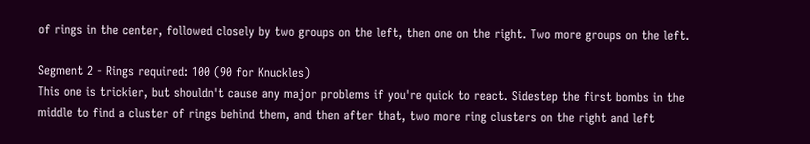of rings in the center, followed closely by two groups on the left, then one on the right. Two more groups on the left.

Segment 2 - Rings required: 100 (90 for Knuckles)
This one is trickier, but shouldn't cause any major problems if you're quick to react. Sidestep the first bombs in the middle to find a cluster of rings behind them, and then after that, two more ring clusters on the right and left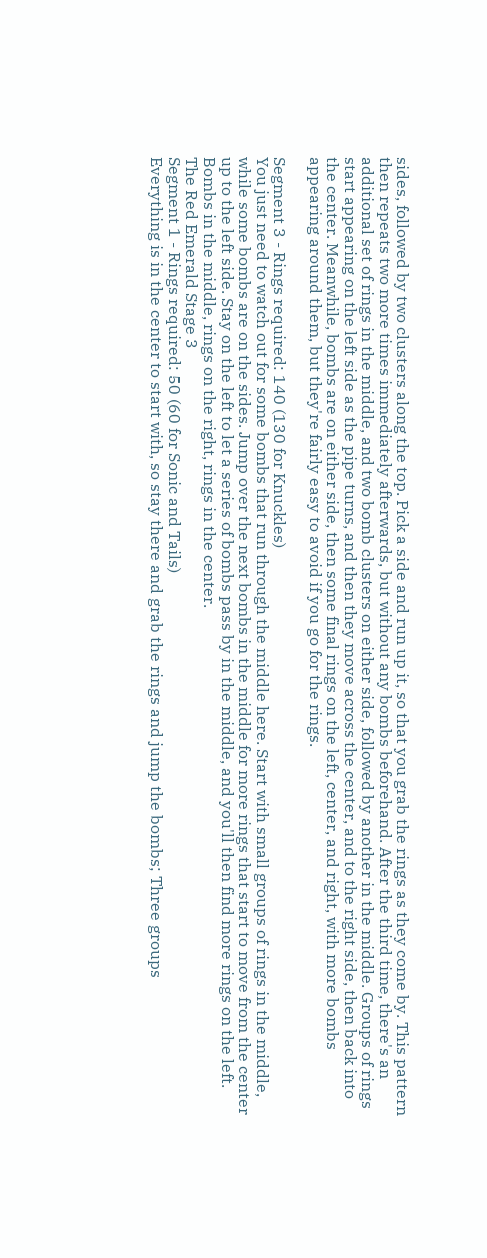sides, followed by two clusters along the top. Pick a side and run up it, so that you grab the rings as they come by. This pattern then repeats two more times immediately afterwards, but without any bombs beforehand. After the third time, there's an additional set of rings in the middle, and two bomb clusters on either side, followed by another in the middle. Groups of rings start appearing on the left side as the pipe turns, and then they move across the center, and to the right side, then back into the center. Meanwhile, bombs are on either side, then some final rings on the left, center, and right, with more bombs appearing around them, but they're fairly easy to avoid if you go for the rings.

Segment 3 - Rings required: 140 (130 for Knuckles)
You just need to watch out for some bombs that run through the middle here. Start with small groups of rings in the middle, while some bombs are on the sides. Jump over the next bombs in the middle for more rings that start to move from the center up to the left side. Stay on the left to let a series of bombs pass by in the middle, and you'll then find more rings on the left. Bombs in the middle, rings on the right, rings in the center.
The Red Emerald Stage 3
Segment 1 - Rings required: 50 (60 for Sonic and Tails)
Everything is in the center to start with, so stay there and grab the rings and jump the bombs; Three groups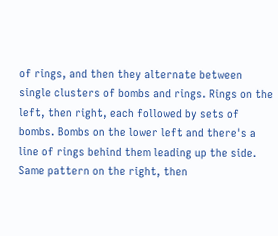of rings, and then they alternate between single clusters of bombs and rings. Rings on the left, then right, each followed by sets of bombs. Bombs on the lower left and there's a line of rings behind them leading up the side. Same pattern on the right, then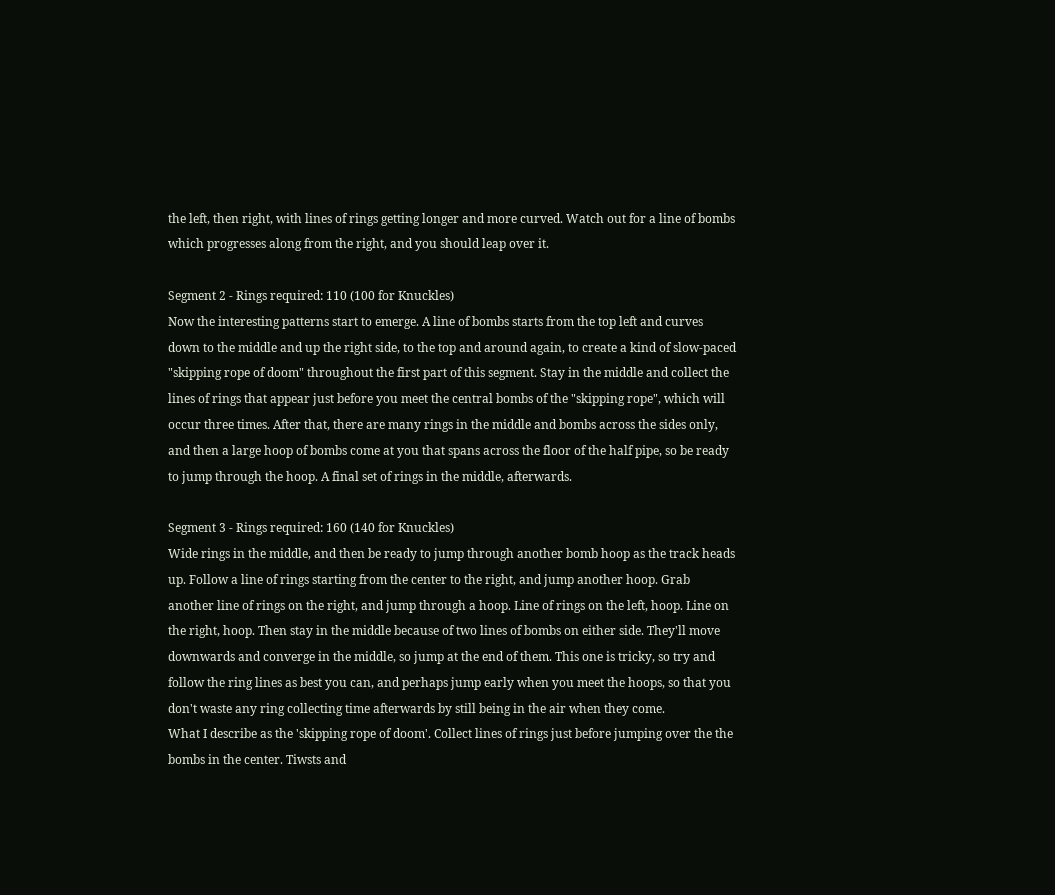the left, then right, with lines of rings getting longer and more curved. Watch out for a line of bombs which progresses along from the right, and you should leap over it.

Segment 2 - Rings required: 110 (100 for Knuckles)
Now the interesting patterns start to emerge. A line of bombs starts from the top left and curves down to the middle and up the right side, to the top and around again, to create a kind of slow-paced "skipping rope of doom" throughout the first part of this segment. Stay in the middle and collect the lines of rings that appear just before you meet the central bombs of the "skipping rope", which will occur three times. After that, there are many rings in the middle and bombs across the sides only, and then a large hoop of bombs come at you that spans across the floor of the half pipe, so be ready to jump through the hoop. A final set of rings in the middle, afterwards.

Segment 3 - Rings required: 160 (140 for Knuckles)
Wide rings in the middle, and then be ready to jump through another bomb hoop as the track heads up. Follow a line of rings starting from the center to the right, and jump another hoop. Grab another line of rings on the right, and jump through a hoop. Line of rings on the left, hoop. Line on the right, hoop. Then stay in the middle because of two lines of bombs on either side. They'll move downwards and converge in the middle, so jump at the end of them. This one is tricky, so try and follow the ring lines as best you can, and perhaps jump early when you meet the hoops, so that you don't waste any ring collecting time afterwards by still being in the air when they come.
What I describe as the 'skipping rope of doom'. Collect lines of rings just before jumping over the the bombs in the center. Tiwsts and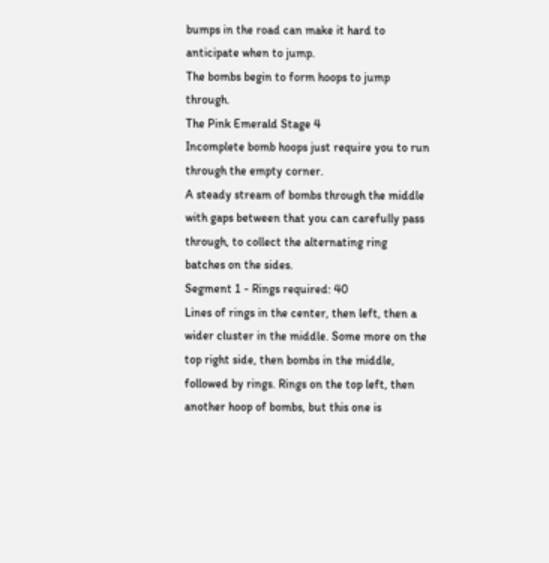bumps in the road can make it hard to anticipate when to jump.
The bombs begin to form hoops to jump through.
The Pink Emerald Stage 4
Incomplete bomb hoops just require you to run through the empty corner.
A steady stream of bombs through the middle with gaps between that you can carefully pass through, to collect the alternating ring batches on the sides.
Segment 1 - Rings required: 40
Lines of rings in the center, then left, then a wider cluster in the middle. Some more on the top right side, then bombs in the middle, followed by rings. Rings on the top left, then another hoop of bombs, but this one is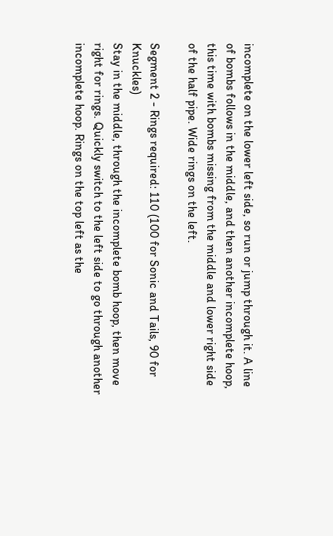incomplete on the lower left side, so run or jump through it. A line of bombs follows in the middle, and then another incomplete hoop, this time with bombs missing from the middle and lower right side of the half pipe. Wide rings on the left.

Segment 2 - Rings required: 110 (100 for Sonic and Tails, 90 for Knuckles)
Stay in the middle, through the incomplete bomb hoop, then move right for rings. Quickly switch to the left side to go through another incomplete hoop. Rings on the top left as the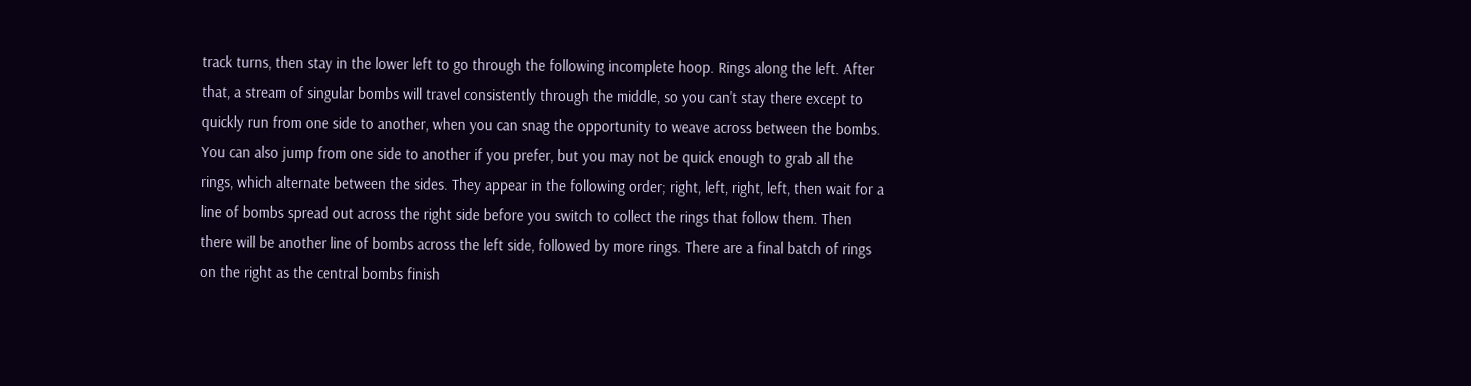track turns, then stay in the lower left to go through the following incomplete hoop. Rings along the left. After that, a stream of singular bombs will travel consistently through the middle, so you can't stay there except to quickly run from one side to another, when you can snag the opportunity to weave across between the bombs. You can also jump from one side to another if you prefer, but you may not be quick enough to grab all the rings, which alternate between the sides. They appear in the following order; right, left, right, left, then wait for a line of bombs spread out across the right side before you switch to collect the rings that follow them. Then there will be another line of bombs across the left side, followed by more rings. There are a final batch of rings on the right as the central bombs finish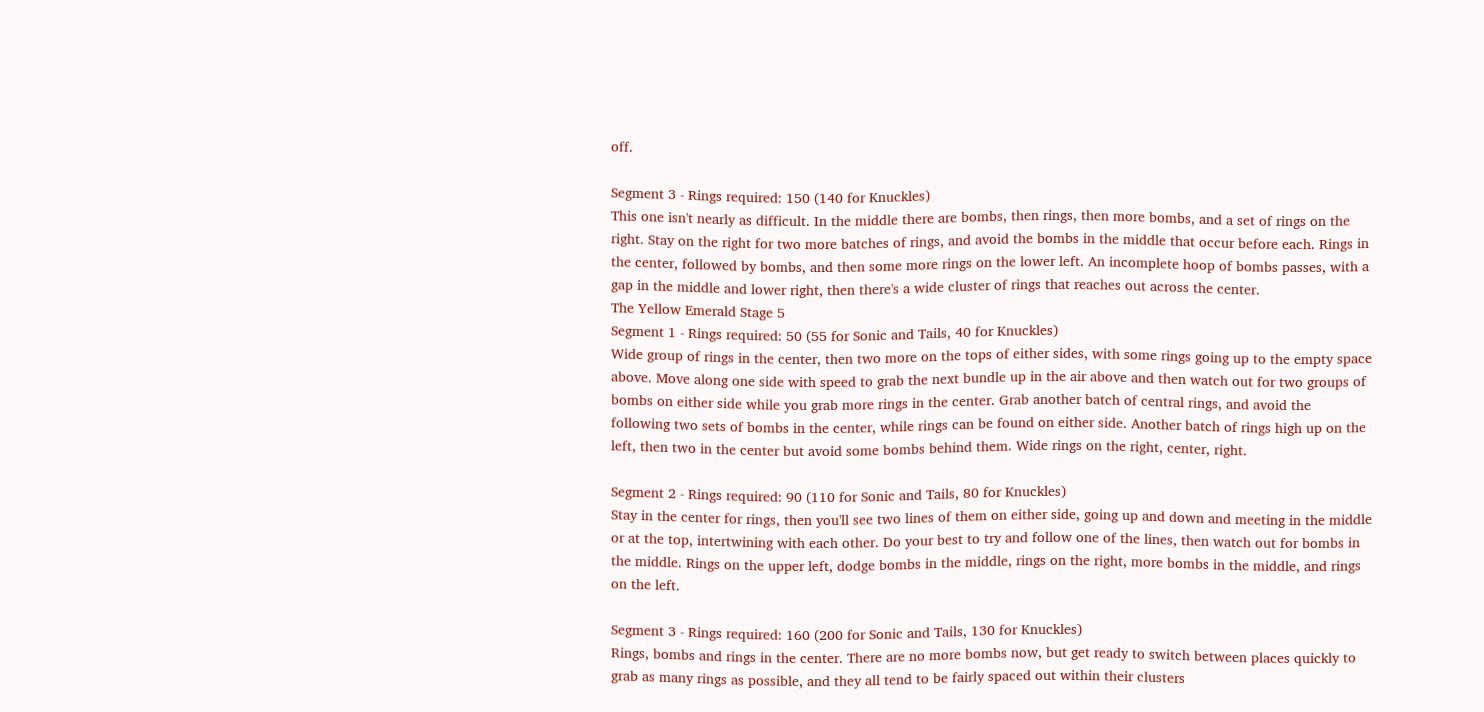off.

Segment 3 - Rings required: 150 (140 for Knuckles)
This one isn't nearly as difficult. In the middle there are bombs, then rings, then more bombs, and a set of rings on the right. Stay on the right for two more batches of rings, and avoid the bombs in the middle that occur before each. Rings in the center, followed by bombs, and then some more rings on the lower left. An incomplete hoop of bombs passes, with a gap in the middle and lower right, then there's a wide cluster of rings that reaches out across the center.
The Yellow Emerald Stage 5
Segment 1 - Rings required: 50 (55 for Sonic and Tails, 40 for Knuckles)
Wide group of rings in the center, then two more on the tops of either sides, with some rings going up to the empty space above. Move along one side with speed to grab the next bundle up in the air above and then watch out for two groups of bombs on either side while you grab more rings in the center. Grab another batch of central rings, and avoid the following two sets of bombs in the center, while rings can be found on either side. Another batch of rings high up on the left, then two in the center but avoid some bombs behind them. Wide rings on the right, center, right.

Segment 2 - Rings required: 90 (110 for Sonic and Tails, 80 for Knuckles)
Stay in the center for rings, then you'll see two lines of them on either side, going up and down and meeting in the middle or at the top, intertwining with each other. Do your best to try and follow one of the lines, then watch out for bombs in the middle. Rings on the upper left, dodge bombs in the middle, rings on the right, more bombs in the middle, and rings on the left.

Segment 3 - Rings required: 160 (200 for Sonic and Tails, 130 for Knuckles)
Rings, bombs and rings in the center. There are no more bombs now, but get ready to switch between places quickly to grab as many rings as possible, and they all tend to be fairly spaced out within their clusters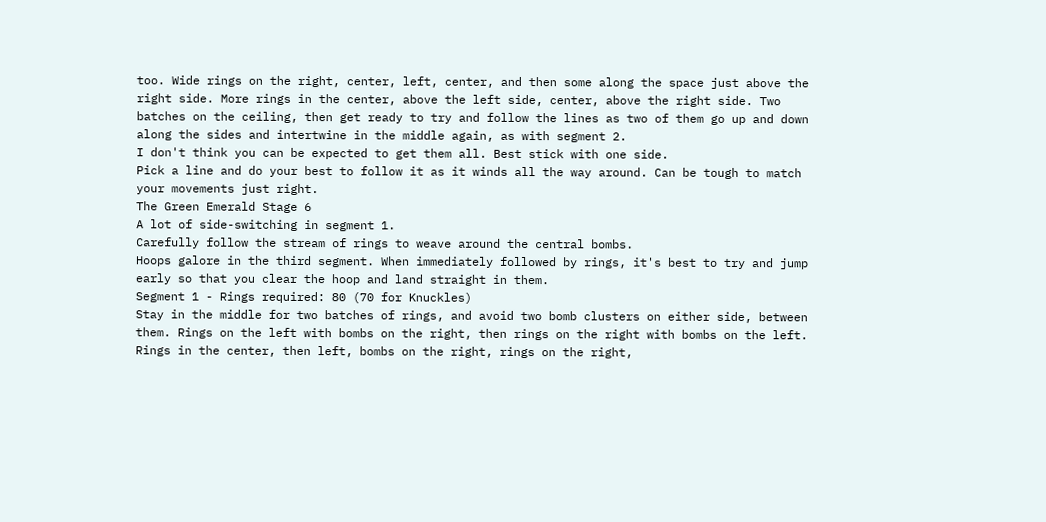too. Wide rings on the right, center, left, center, and then some along the space just above the right side. More rings in the center, above the left side, center, above the right side. Two batches on the ceiling, then get ready to try and follow the lines as two of them go up and down along the sides and intertwine in the middle again, as with segment 2.
I don't think you can be expected to get them all. Best stick with one side.
Pick a line and do your best to follow it as it winds all the way around. Can be tough to match your movements just right.
The Green Emerald Stage 6
A lot of side-switching in segment 1.
Carefully follow the stream of rings to weave around the central bombs.
Hoops galore in the third segment. When immediately followed by rings, it's best to try and jump early so that you clear the hoop and land straight in them.
Segment 1 - Rings required: 80 (70 for Knuckles)
Stay in the middle for two batches of rings, and avoid two bomb clusters on either side, between them. Rings on the left with bombs on the right, then rings on the right with bombs on the left. Rings in the center, then left, bombs on the right, rings on the right,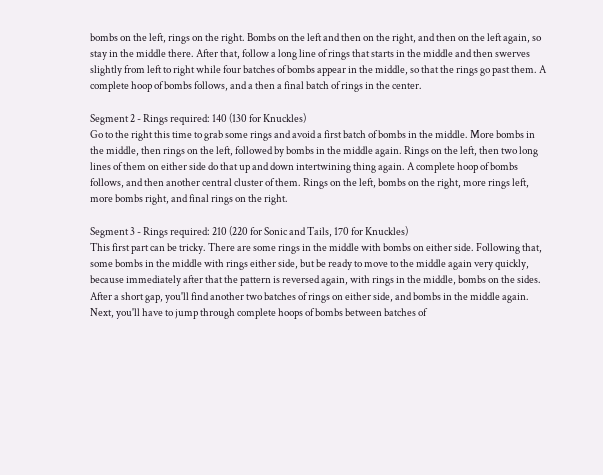bombs on the left, rings on the right. Bombs on the left and then on the right, and then on the left again, so stay in the middle there. After that, follow a long line of rings that starts in the middle and then swerves slightly from left to right while four batches of bombs appear in the middle, so that the rings go past them. A complete hoop of bombs follows, and a then a final batch of rings in the center.

Segment 2 - Rings required: 140 (130 for Knuckles)
Go to the right this time to grab some rings and avoid a first batch of bombs in the middle. More bombs in the middle, then rings on the left, followed by bombs in the middle again. Rings on the left, then two long lines of them on either side do that up and down intertwining thing again. A complete hoop of bombs follows, and then another central cluster of them. Rings on the left, bombs on the right, more rings left, more bombs right, and final rings on the right.

Segment 3 - Rings required: 210 (220 for Sonic and Tails, 170 for Knuckles)
This first part can be tricky. There are some rings in the middle with bombs on either side. Following that, some bombs in the middle with rings either side, but be ready to move to the middle again very quickly, because immediately after that the pattern is reversed again, with rings in the middle, bombs on the sides. After a short gap, you'll find another two batches of rings on either side, and bombs in the middle again. Next, you'll have to jump through complete hoops of bombs between batches of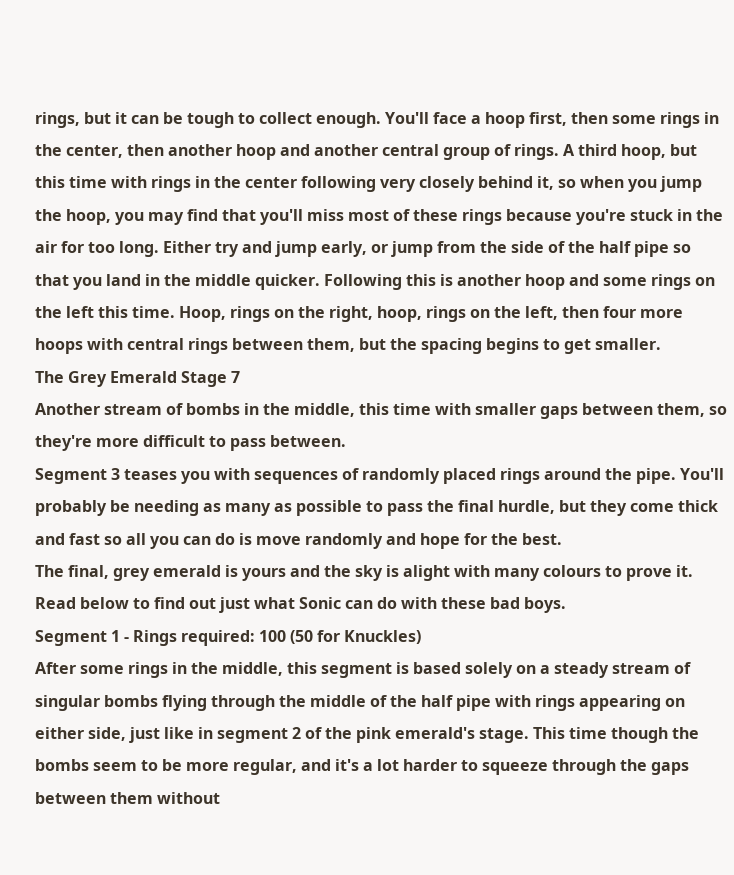rings, but it can be tough to collect enough. You'll face a hoop first, then some rings in the center, then another hoop and another central group of rings. A third hoop, but this time with rings in the center following very closely behind it, so when you jump the hoop, you may find that you'll miss most of these rings because you're stuck in the air for too long. Either try and jump early, or jump from the side of the half pipe so that you land in the middle quicker. Following this is another hoop and some rings on the left this time. Hoop, rings on the right, hoop, rings on the left, then four more hoops with central rings between them, but the spacing begins to get smaller.
The Grey Emerald Stage 7
Another stream of bombs in the middle, this time with smaller gaps between them, so they're more difficult to pass between.
Segment 3 teases you with sequences of randomly placed rings around the pipe. You'll probably be needing as many as possible to pass the final hurdle, but they come thick and fast so all you can do is move randomly and hope for the best.
The final, grey emerald is yours and the sky is alight with many colours to prove it. Read below to find out just what Sonic can do with these bad boys.
Segment 1 - Rings required: 100 (50 for Knuckles)
After some rings in the middle, this segment is based solely on a steady stream of singular bombs flying through the middle of the half pipe with rings appearing on either side, just like in segment 2 of the pink emerald's stage. This time though the bombs seem to be more regular, and it's a lot harder to squeeze through the gaps between them without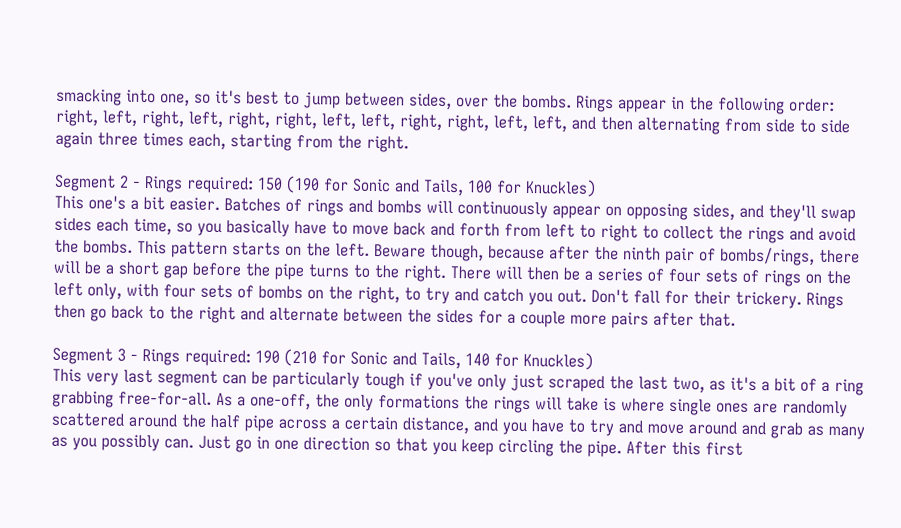smacking into one, so it's best to jump between sides, over the bombs. Rings appear in the following order: right, left, right, left, right, right, left, left, right, right, left, left, and then alternating from side to side again three times each, starting from the right.

Segment 2 - Rings required: 150 (190 for Sonic and Tails, 100 for Knuckles)
This one's a bit easier. Batches of rings and bombs will continuously appear on opposing sides, and they'll swap sides each time, so you basically have to move back and forth from left to right to collect the rings and avoid the bombs. This pattern starts on the left. Beware though, because after the ninth pair of bombs/rings, there will be a short gap before the pipe turns to the right. There will then be a series of four sets of rings on the left only, with four sets of bombs on the right, to try and catch you out. Don't fall for their trickery. Rings then go back to the right and alternate between the sides for a couple more pairs after that.

Segment 3 - Rings required: 190 (210 for Sonic and Tails, 140 for Knuckles)
This very last segment can be particularly tough if you've only just scraped the last two, as it's a bit of a ring grabbing free-for-all. As a one-off, the only formations the rings will take is where single ones are randomly scattered around the half pipe across a certain distance, and you have to try and move around and grab as many as you possibly can. Just go in one direction so that you keep circling the pipe. After this first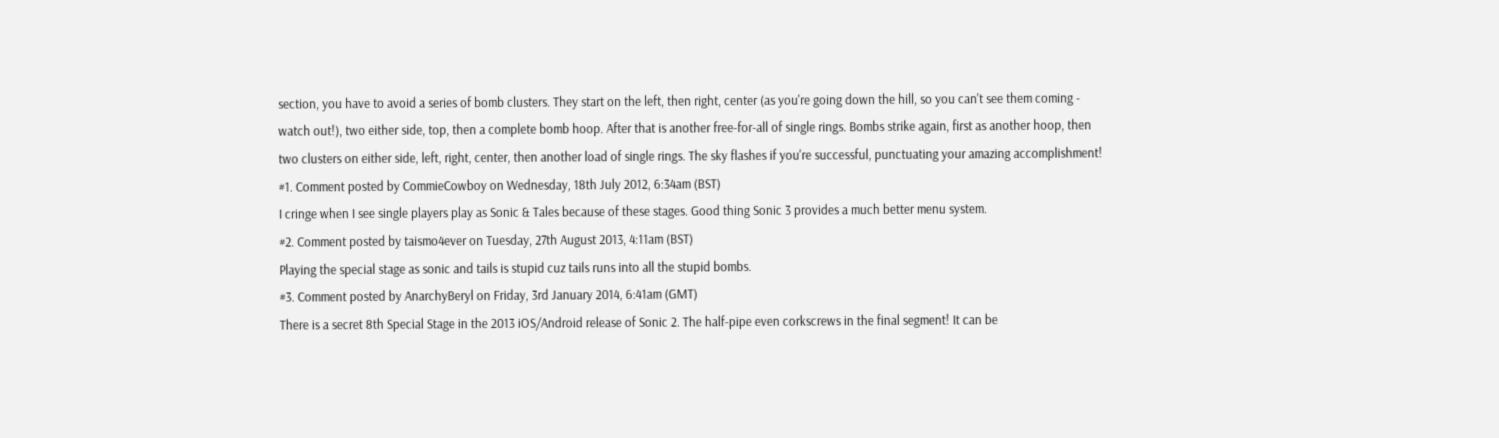section, you have to avoid a series of bomb clusters. They start on the left, then right, center (as you're going down the hill, so you can't see them coming - watch out!), two either side, top, then a complete bomb hoop. After that is another free-for-all of single rings. Bombs strike again, first as another hoop, then two clusters on either side, left, right, center, then another load of single rings. The sky flashes if you're successful, punctuating your amazing accomplishment!
#1. Comment posted by CommieCowboy on Wednesday, 18th July 2012, 6:34am (BST)
I cringe when I see single players play as Sonic & Tales because of these stages. Good thing Sonic 3 provides a much better menu system.
#2. Comment posted by taismo4ever on Tuesday, 27th August 2013, 4:11am (BST)
Playing the special stage as sonic and tails is stupid cuz tails runs into all the stupid bombs.
#3. Comment posted by AnarchyBeryl on Friday, 3rd January 2014, 6:41am (GMT)
There is a secret 8th Special Stage in the 2013 iOS/Android release of Sonic 2. The half-pipe even corkscrews in the final segment! It can be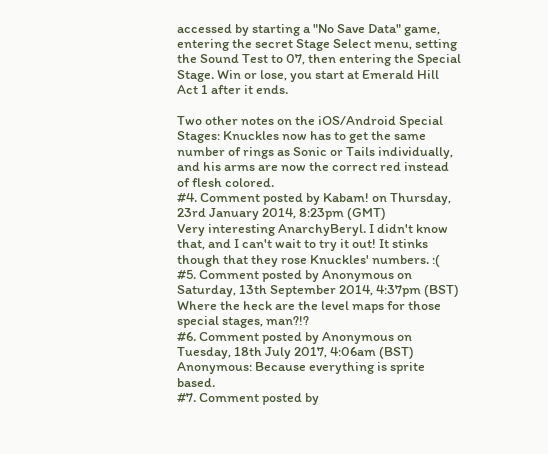accessed by starting a "No Save Data" game, entering the secret Stage Select menu, setting the Sound Test to 07, then entering the Special Stage. Win or lose, you start at Emerald Hill Act 1 after it ends.

Two other notes on the iOS/Android Special Stages: Knuckles now has to get the same number of rings as Sonic or Tails individually, and his arms are now the correct red instead of flesh colored.
#4. Comment posted by Kabam! on Thursday, 23rd January 2014, 8:23pm (GMT)
Very interesting AnarchyBeryl. I didn't know that, and I can't wait to try it out! It stinks though that they rose Knuckles' numbers. :(
#5. Comment posted by Anonymous on Saturday, 13th September 2014, 4:37pm (BST)
Where the heck are the level maps for those special stages, man?!?
#6. Comment posted by Anonymous on Tuesday, 18th July 2017, 4:06am (BST)
Anonymous: Because everything is sprite based.
#7. Comment posted by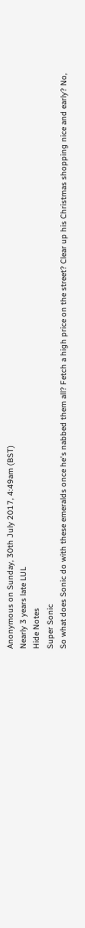Anonymous on Sunday, 30th July 2017, 4:49am (BST)
Nearly 3 years late LUL
Hide Notes
Super Sonic
So what does Sonic do with these emeralds once he's nabbed them all? Fetch a high price on the street? Clear up his Christmas shopping nice and early? No,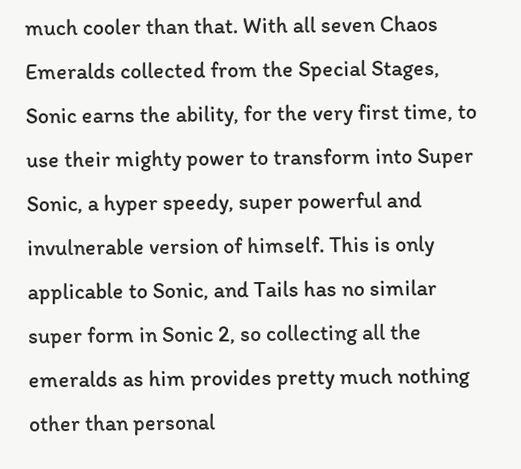much cooler than that. With all seven Chaos Emeralds collected from the Special Stages, Sonic earns the ability, for the very first time, to use their mighty power to transform into Super Sonic, a hyper speedy, super powerful and invulnerable version of himself. This is only applicable to Sonic, and Tails has no similar super form in Sonic 2, so collecting all the emeralds as him provides pretty much nothing other than personal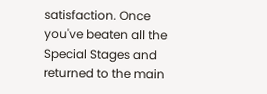satisfaction. Once you've beaten all the Special Stages and returned to the main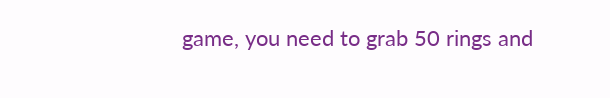game, you need to grab 50 rings and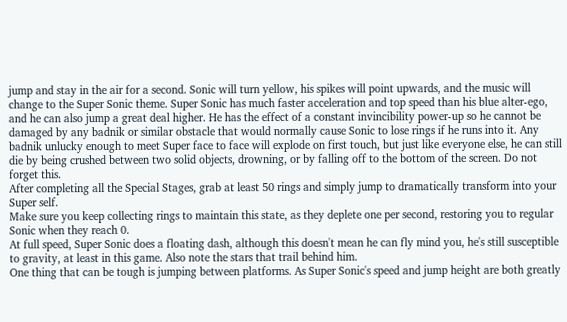jump and stay in the air for a second. Sonic will turn yellow, his spikes will point upwards, and the music will change to the Super Sonic theme. Super Sonic has much faster acceleration and top speed than his blue alter-ego, and he can also jump a great deal higher. He has the effect of a constant invincibility power-up so he cannot be damaged by any badnik or similar obstacle that would normally cause Sonic to lose rings if he runs into it. Any badnik unlucky enough to meet Super face to face will explode on first touch, but just like everyone else, he can still die by being crushed between two solid objects, drowning, or by falling off to the bottom of the screen. Do not forget this.
After completing all the Special Stages, grab at least 50 rings and simply jump to dramatically transform into your Super self.
Make sure you keep collecting rings to maintain this state, as they deplete one per second, restoring you to regular Sonic when they reach 0.
At full speed, Super Sonic does a floating dash, although this doesn't mean he can fly mind you, he's still susceptible to gravity, at least in this game. Also note the stars that trail behind him.
One thing that can be tough is jumping between platforms. As Super Sonic's speed and jump height are both greatly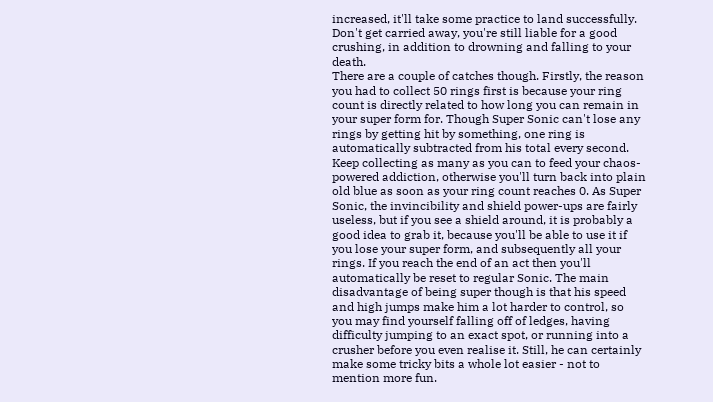increased, it'll take some practice to land successfully.
Don't get carried away, you're still liable for a good crushing, in addition to drowning and falling to your death.
There are a couple of catches though. Firstly, the reason you had to collect 50 rings first is because your ring count is directly related to how long you can remain in your super form for. Though Super Sonic can't lose any rings by getting hit by something, one ring is automatically subtracted from his total every second. Keep collecting as many as you can to feed your chaos-powered addiction, otherwise you'll turn back into plain old blue as soon as your ring count reaches 0. As Super Sonic, the invincibility and shield power-ups are fairly useless, but if you see a shield around, it is probably a good idea to grab it, because you'll be able to use it if you lose your super form, and subsequently all your rings. If you reach the end of an act then you'll automatically be reset to regular Sonic. The main disadvantage of being super though is that his speed and high jumps make him a lot harder to control, so you may find yourself falling off of ledges, having difficulty jumping to an exact spot, or running into a crusher before you even realise it. Still, he can certainly make some tricky bits a whole lot easier - not to mention more fun.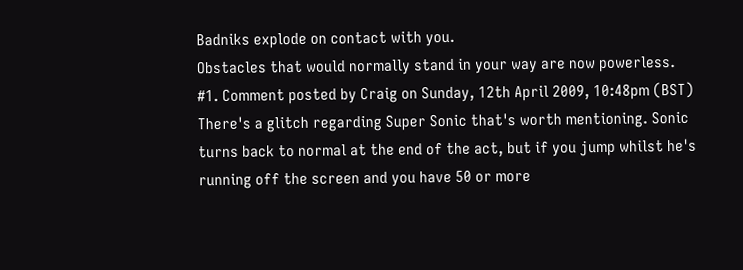Badniks explode on contact with you.
Obstacles that would normally stand in your way are now powerless.
#1. Comment posted by Craig on Sunday, 12th April 2009, 10:48pm (BST)
There's a glitch regarding Super Sonic that's worth mentioning. Sonic turns back to normal at the end of the act, but if you jump whilst he's running off the screen and you have 50 or more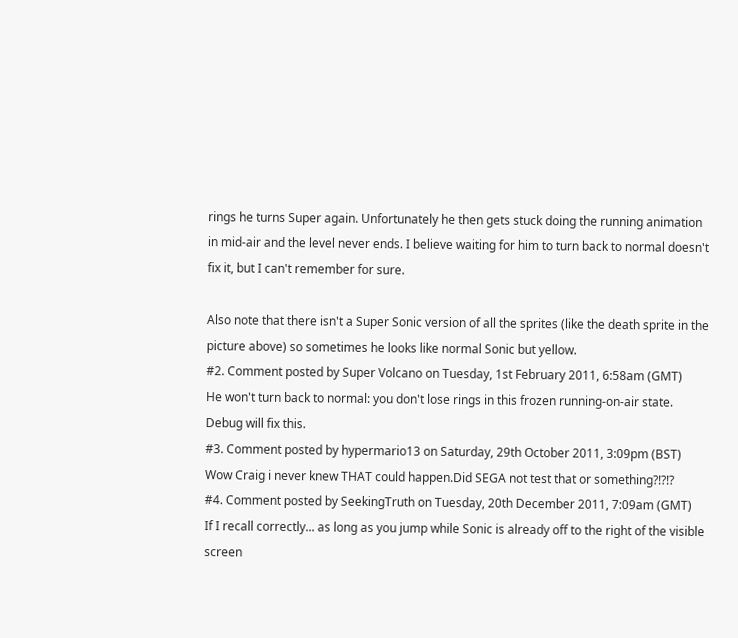rings he turns Super again. Unfortunately he then gets stuck doing the running animation in mid-air and the level never ends. I believe waiting for him to turn back to normal doesn't fix it, but I can't remember for sure.

Also note that there isn't a Super Sonic version of all the sprites (like the death sprite in the picture above) so sometimes he looks like normal Sonic but yellow.
#2. Comment posted by Super Volcano on Tuesday, 1st February 2011, 6:58am (GMT)
He won't turn back to normal: you don't lose rings in this frozen running-on-air state. Debug will fix this.
#3. Comment posted by hypermario13 on Saturday, 29th October 2011, 3:09pm (BST)
Wow Craig i never knew THAT could happen.Did SEGA not test that or something?!?!?
#4. Comment posted by SeekingTruth on Tuesday, 20th December 2011, 7:09am (GMT)
If I recall correctly... as long as you jump while Sonic is already off to the right of the visible screen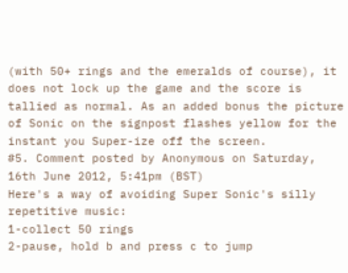(with 50+ rings and the emeralds of course), it does not lock up the game and the score is tallied as normal. As an added bonus the picture of Sonic on the signpost flashes yellow for the instant you Super-ize off the screen.
#5. Comment posted by Anonymous on Saturday, 16th June 2012, 5:41pm (BST)
Here's a way of avoiding Super Sonic's silly repetitive music:
1-collect 50 rings
2-pause, hold b and press c to jump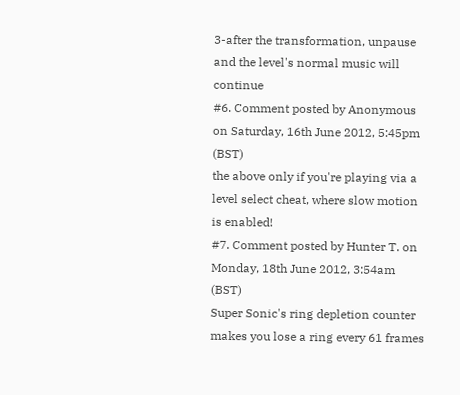3-after the transformation, unpause and the level's normal music will continue
#6. Comment posted by Anonymous on Saturday, 16th June 2012, 5:45pm (BST)
the above only if you're playing via a level select cheat, where slow motion is enabled!
#7. Comment posted by Hunter T. on Monday, 18th June 2012, 3:54am (BST)
Super Sonic's ring depletion counter makes you lose a ring every 61 frames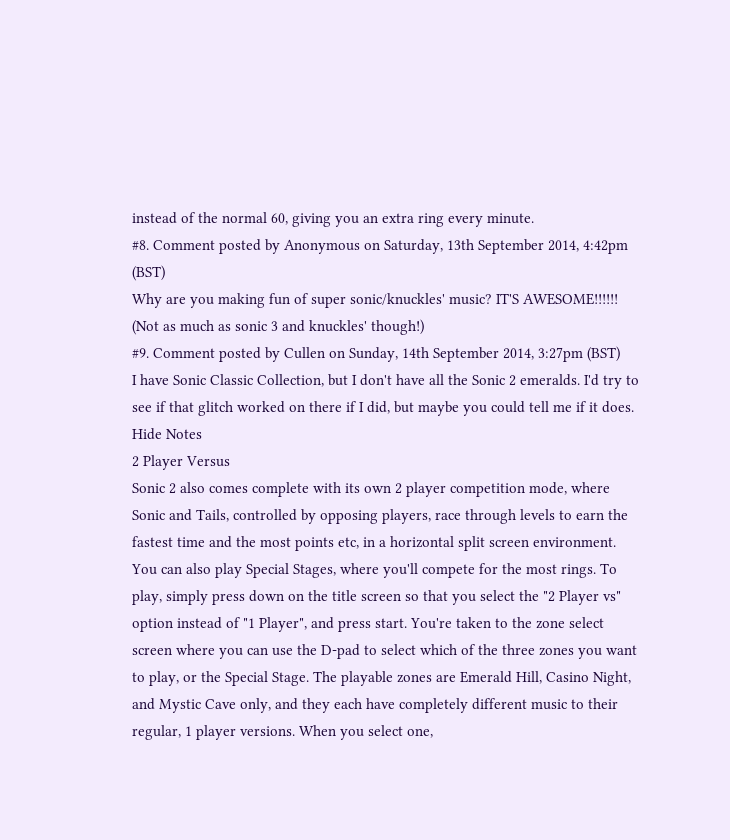instead of the normal 60, giving you an extra ring every minute.
#8. Comment posted by Anonymous on Saturday, 13th September 2014, 4:42pm (BST)
Why are you making fun of super sonic/knuckles' music? IT'S AWESOME!!!!!! (Not as much as sonic 3 and knuckles' though!)
#9. Comment posted by Cullen on Sunday, 14th September 2014, 3:27pm (BST)
I have Sonic Classic Collection, but I don't have all the Sonic 2 emeralds. I'd try to see if that glitch worked on there if I did, but maybe you could tell me if it does.
Hide Notes
2 Player Versus
Sonic 2 also comes complete with its own 2 player competition mode, where Sonic and Tails, controlled by opposing players, race through levels to earn the fastest time and the most points etc, in a horizontal split screen environment. You can also play Special Stages, where you'll compete for the most rings. To play, simply press down on the title screen so that you select the "2 Player vs" option instead of "1 Player", and press start. You're taken to the zone select screen where you can use the D-pad to select which of the three zones you want to play, or the Special Stage. The playable zones are Emerald Hill, Casino Night, and Mystic Cave only, and they each have completely different music to their regular, 1 player versions. When you select one,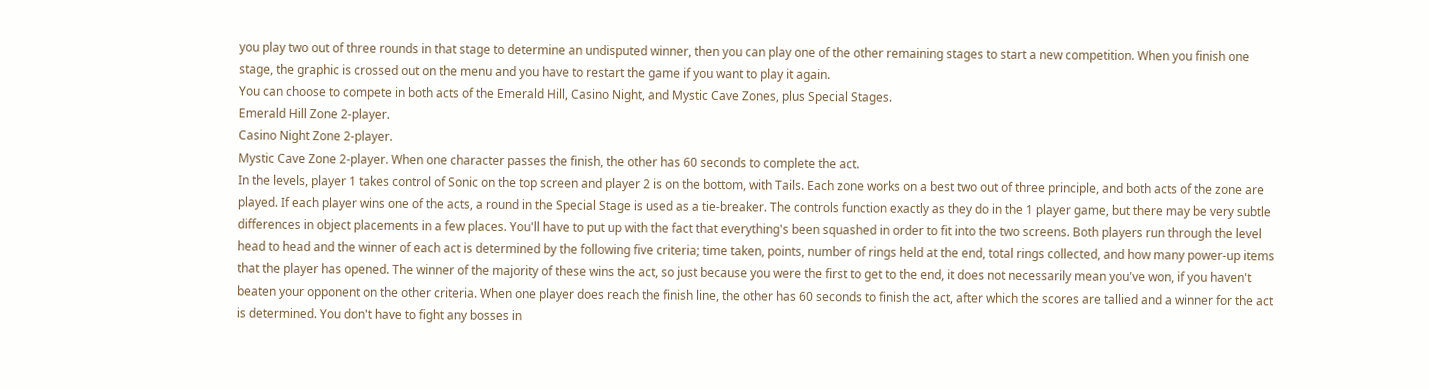you play two out of three rounds in that stage to determine an undisputed winner, then you can play one of the other remaining stages to start a new competition. When you finish one stage, the graphic is crossed out on the menu and you have to restart the game if you want to play it again.
You can choose to compete in both acts of the Emerald Hill, Casino Night, and Mystic Cave Zones, plus Special Stages.
Emerald Hill Zone 2-player.
Casino Night Zone 2-player.
Mystic Cave Zone 2-player. When one character passes the finish, the other has 60 seconds to complete the act.
In the levels, player 1 takes control of Sonic on the top screen and player 2 is on the bottom, with Tails. Each zone works on a best two out of three principle, and both acts of the zone are played. If each player wins one of the acts, a round in the Special Stage is used as a tie-breaker. The controls function exactly as they do in the 1 player game, but there may be very subtle differences in object placements in a few places. You'll have to put up with the fact that everything's been squashed in order to fit into the two screens. Both players run through the level head to head and the winner of each act is determined by the following five criteria; time taken, points, number of rings held at the end, total rings collected, and how many power-up items that the player has opened. The winner of the majority of these wins the act, so just because you were the first to get to the end, it does not necessarily mean you've won, if you haven't beaten your opponent on the other criteria. When one player does reach the finish line, the other has 60 seconds to finish the act, after which the scores are tallied and a winner for the act is determined. You don't have to fight any bosses in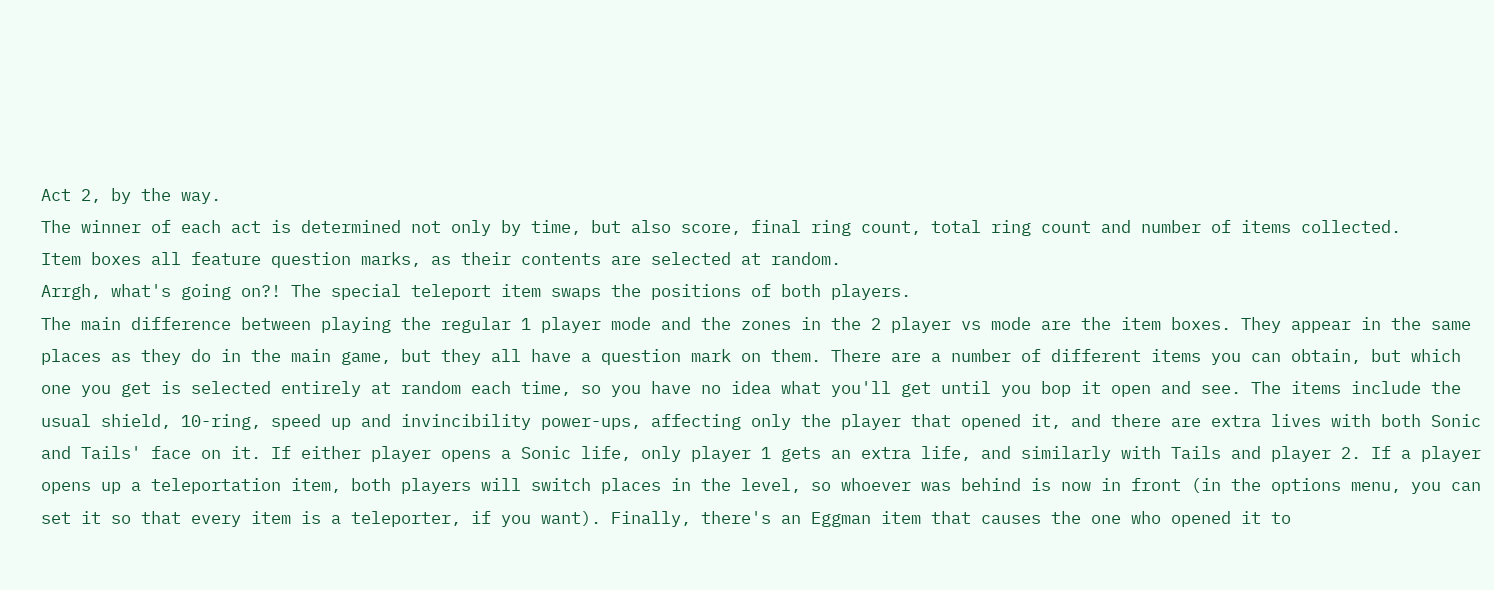Act 2, by the way.
The winner of each act is determined not only by time, but also score, final ring count, total ring count and number of items collected.
Item boxes all feature question marks, as their contents are selected at random.
Arrgh, what's going on?! The special teleport item swaps the positions of both players.
The main difference between playing the regular 1 player mode and the zones in the 2 player vs mode are the item boxes. They appear in the same places as they do in the main game, but they all have a question mark on them. There are a number of different items you can obtain, but which one you get is selected entirely at random each time, so you have no idea what you'll get until you bop it open and see. The items include the usual shield, 10-ring, speed up and invincibility power-ups, affecting only the player that opened it, and there are extra lives with both Sonic and Tails' face on it. If either player opens a Sonic life, only player 1 gets an extra life, and similarly with Tails and player 2. If a player opens up a teleportation item, both players will switch places in the level, so whoever was behind is now in front (in the options menu, you can set it so that every item is a teleporter, if you want). Finally, there's an Eggman item that causes the one who opened it to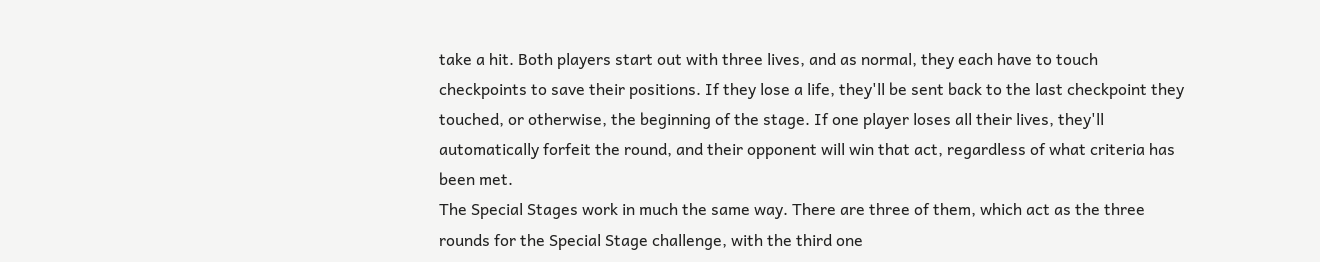take a hit. Both players start out with three lives, and as normal, they each have to touch checkpoints to save their positions. If they lose a life, they'll be sent back to the last checkpoint they touched, or otherwise, the beginning of the stage. If one player loses all their lives, they'll automatically forfeit the round, and their opponent will win that act, regardless of what criteria has been met.
The Special Stages work in much the same way. There are three of them, which act as the three rounds for the Special Stage challenge, with the third one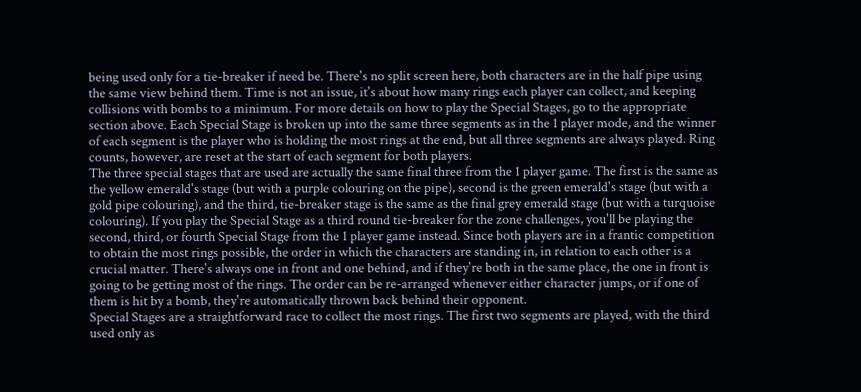being used only for a tie-breaker if need be. There's no split screen here, both characters are in the half pipe using the same view behind them. Time is not an issue, it's about how many rings each player can collect, and keeping collisions with bombs to a minimum. For more details on how to play the Special Stages, go to the appropriate section above. Each Special Stage is broken up into the same three segments as in the 1 player mode, and the winner of each segment is the player who is holding the most rings at the end, but all three segments are always played. Ring counts, however, are reset at the start of each segment for both players.
The three special stages that are used are actually the same final three from the 1 player game. The first is the same as the yellow emerald's stage (but with a purple colouring on the pipe), second is the green emerald's stage (but with a gold pipe colouring), and the third, tie-breaker stage is the same as the final grey emerald stage (but with a turquoise colouring). If you play the Special Stage as a third round tie-breaker for the zone challenges, you'll be playing the second, third, or fourth Special Stage from the 1 player game instead. Since both players are in a frantic competition to obtain the most rings possible, the order in which the characters are standing in, in relation to each other is a crucial matter. There's always one in front and one behind, and if they're both in the same place, the one in front is going to be getting most of the rings. The order can be re-arranged whenever either character jumps, or if one of them is hit by a bomb, they're automatically thrown back behind their opponent.
Special Stages are a straightforward race to collect the most rings. The first two segments are played, with the third used only as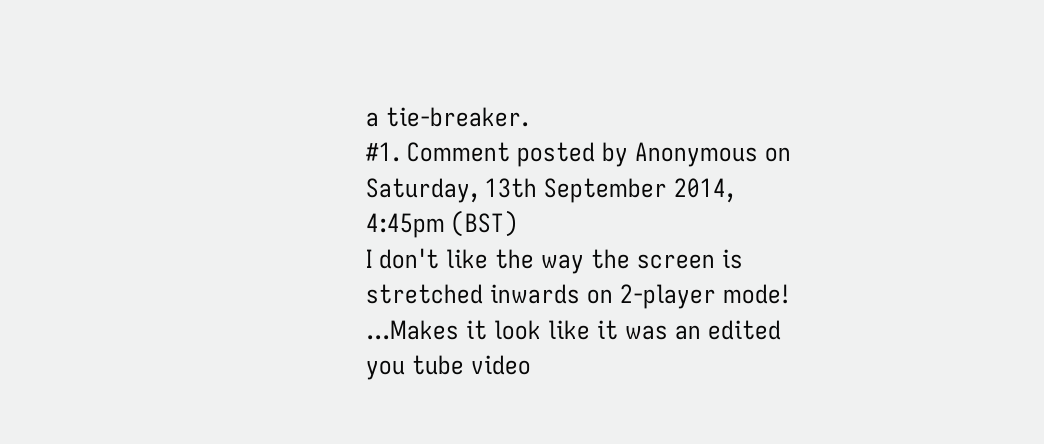a tie-breaker.
#1. Comment posted by Anonymous on Saturday, 13th September 2014, 4:45pm (BST)
I don't like the way the screen is stretched inwards on 2-player mode! ...Makes it look like it was an edited you tube video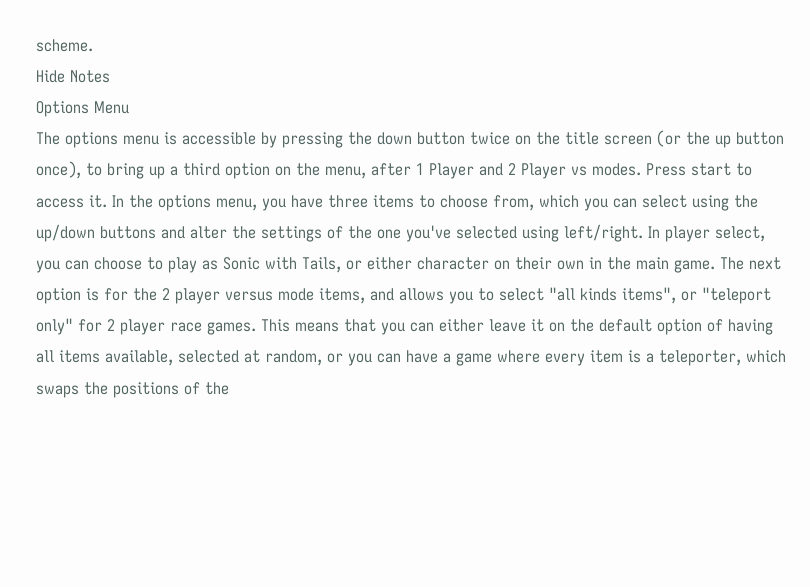scheme.
Hide Notes
Options Menu
The options menu is accessible by pressing the down button twice on the title screen (or the up button once), to bring up a third option on the menu, after 1 Player and 2 Player vs modes. Press start to access it. In the options menu, you have three items to choose from, which you can select using the up/down buttons and alter the settings of the one you've selected using left/right. In player select, you can choose to play as Sonic with Tails, or either character on their own in the main game. The next option is for the 2 player versus mode items, and allows you to select "all kinds items", or "teleport only" for 2 player race games. This means that you can either leave it on the default option of having all items available, selected at random, or you can have a game where every item is a teleporter, which swaps the positions of the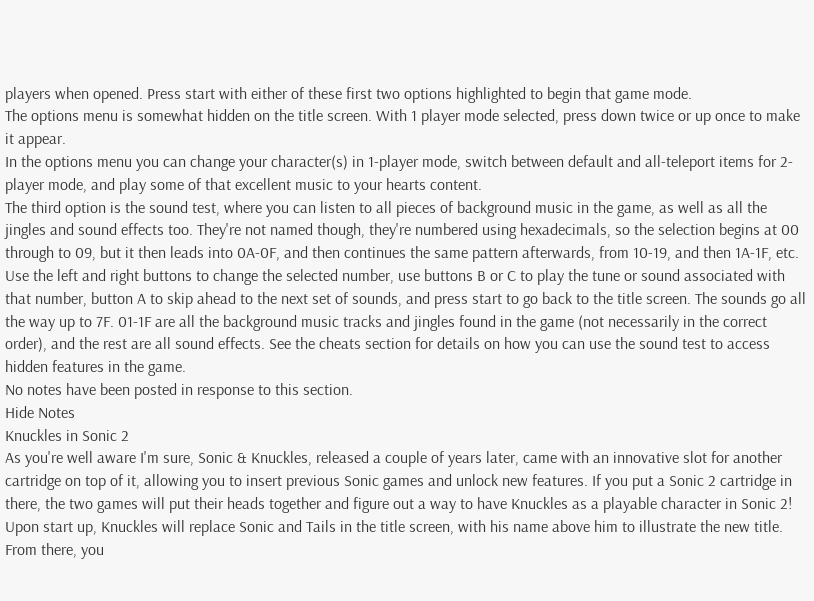players when opened. Press start with either of these first two options highlighted to begin that game mode.
The options menu is somewhat hidden on the title screen. With 1 player mode selected, press down twice or up once to make it appear.
In the options menu you can change your character(s) in 1-player mode, switch between default and all-teleport items for 2-player mode, and play some of that excellent music to your hearts content.
The third option is the sound test, where you can listen to all pieces of background music in the game, as well as all the jingles and sound effects too. They're not named though, they're numbered using hexadecimals, so the selection begins at 00 through to 09, but it then leads into 0A-0F, and then continues the same pattern afterwards, from 10-19, and then 1A-1F, etc. Use the left and right buttons to change the selected number, use buttons B or C to play the tune or sound associated with that number, button A to skip ahead to the next set of sounds, and press start to go back to the title screen. The sounds go all the way up to 7F. 01-1F are all the background music tracks and jingles found in the game (not necessarily in the correct order), and the rest are all sound effects. See the cheats section for details on how you can use the sound test to access hidden features in the game.
No notes have been posted in response to this section.
Hide Notes
Knuckles in Sonic 2
As you're well aware I'm sure, Sonic & Knuckles, released a couple of years later, came with an innovative slot for another cartridge on top of it, allowing you to insert previous Sonic games and unlock new features. If you put a Sonic 2 cartridge in there, the two games will put their heads together and figure out a way to have Knuckles as a playable character in Sonic 2! Upon start up, Knuckles will replace Sonic and Tails in the title screen, with his name above him to illustrate the new title. From there, you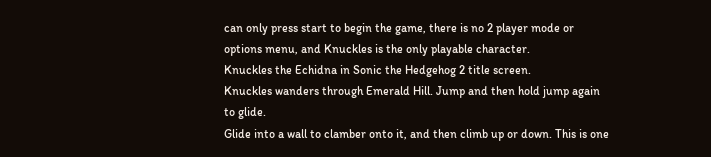can only press start to begin the game, there is no 2 player mode or options menu, and Knuckles is the only playable character.
Knuckles the Echidna in Sonic the Hedgehog 2 title screen.
Knuckles wanders through Emerald Hill. Jump and then hold jump again to glide.
Glide into a wall to clamber onto it, and then climb up or down. This is one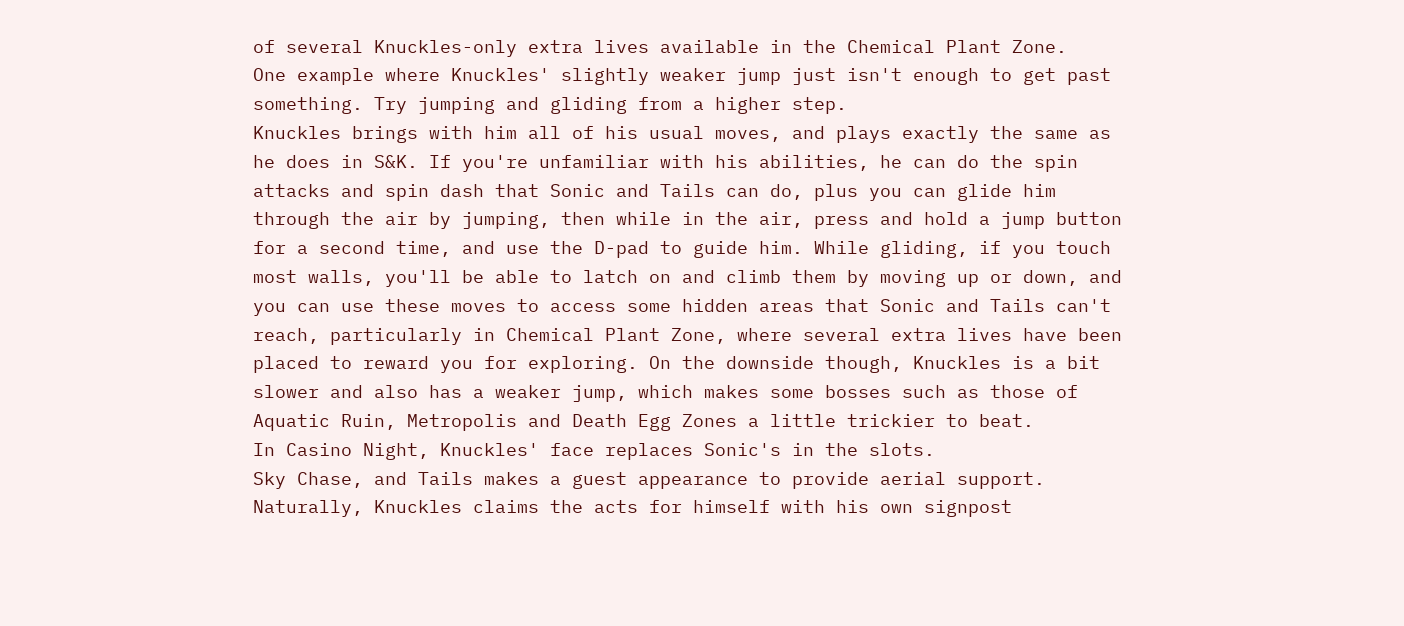of several Knuckles-only extra lives available in the Chemical Plant Zone.
One example where Knuckles' slightly weaker jump just isn't enough to get past something. Try jumping and gliding from a higher step.
Knuckles brings with him all of his usual moves, and plays exactly the same as he does in S&K. If you're unfamiliar with his abilities, he can do the spin attacks and spin dash that Sonic and Tails can do, plus you can glide him through the air by jumping, then while in the air, press and hold a jump button for a second time, and use the D-pad to guide him. While gliding, if you touch most walls, you'll be able to latch on and climb them by moving up or down, and you can use these moves to access some hidden areas that Sonic and Tails can't reach, particularly in Chemical Plant Zone, where several extra lives have been placed to reward you for exploring. On the downside though, Knuckles is a bit slower and also has a weaker jump, which makes some bosses such as those of Aquatic Ruin, Metropolis and Death Egg Zones a little trickier to beat.
In Casino Night, Knuckles' face replaces Sonic's in the slots.
Sky Chase, and Tails makes a guest appearance to provide aerial support.
Naturally, Knuckles claims the acts for himself with his own signpost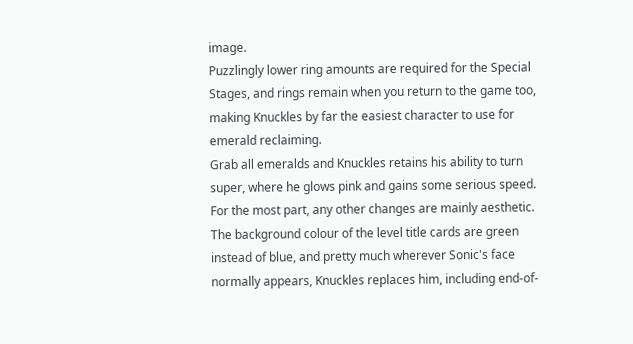image.
Puzzlingly lower ring amounts are required for the Special Stages, and rings remain when you return to the game too, making Knuckles by far the easiest character to use for emerald reclaiming.
Grab all emeralds and Knuckles retains his ability to turn super, where he glows pink and gains some serious speed.
For the most part, any other changes are mainly aesthetic. The background colour of the level title cards are green instead of blue, and pretty much wherever Sonic's face normally appears, Knuckles replaces him, including end-of-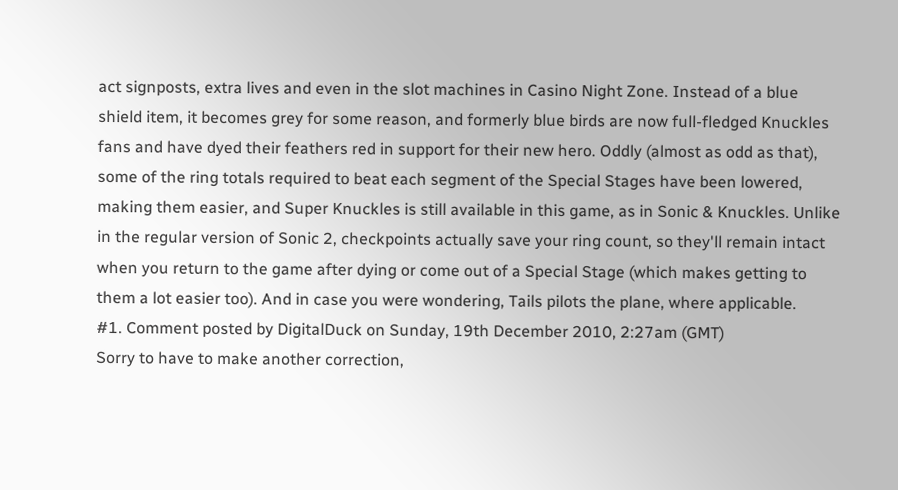act signposts, extra lives and even in the slot machines in Casino Night Zone. Instead of a blue shield item, it becomes grey for some reason, and formerly blue birds are now full-fledged Knuckles fans and have dyed their feathers red in support for their new hero. Oddly (almost as odd as that), some of the ring totals required to beat each segment of the Special Stages have been lowered, making them easier, and Super Knuckles is still available in this game, as in Sonic & Knuckles. Unlike in the regular version of Sonic 2, checkpoints actually save your ring count, so they'll remain intact when you return to the game after dying or come out of a Special Stage (which makes getting to them a lot easier too). And in case you were wondering, Tails pilots the plane, where applicable.
#1. Comment posted by DigitalDuck on Sunday, 19th December 2010, 2:27am (GMT)
Sorry to have to make another correction,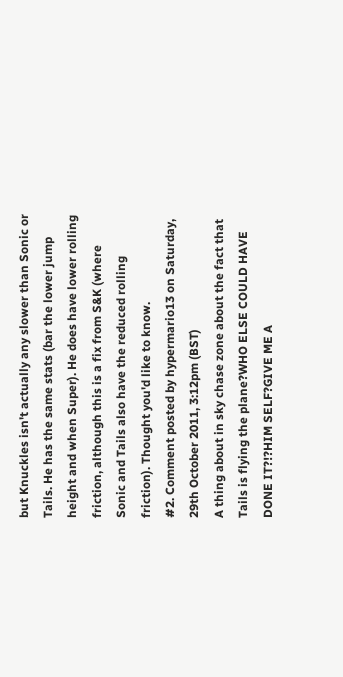but Knuckles isn't actually any slower than Sonic or Tails. He has the same stats (bar the lower jump height and when Super). He does have lower rolling friction, although this is a fix from S&K (where Sonic and Tails also have the reduced rolling friction). Thought you'd like to know.
#2. Comment posted by hypermario13 on Saturday, 29th October 2011, 3:12pm (BST)
A thing about in sky chase zone about the fact that Tails is flying the plane?WHO ELSE COULD HAVE DONE IT?!?HIM SELF?GIVE ME A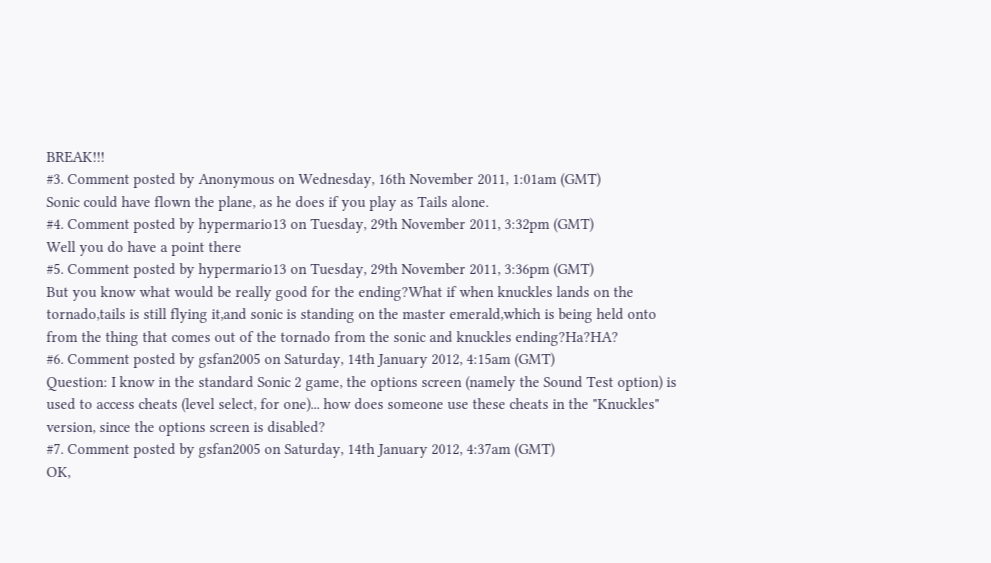BREAK!!!
#3. Comment posted by Anonymous on Wednesday, 16th November 2011, 1:01am (GMT)
Sonic could have flown the plane, as he does if you play as Tails alone.
#4. Comment posted by hypermario13 on Tuesday, 29th November 2011, 3:32pm (GMT)
Well you do have a point there
#5. Comment posted by hypermario13 on Tuesday, 29th November 2011, 3:36pm (GMT)
But you know what would be really good for the ending?What if when knuckles lands on the tornado,tails is still flying it,and sonic is standing on the master emerald,which is being held onto from the thing that comes out of the tornado from the sonic and knuckles ending?Ha?HA?
#6. Comment posted by gsfan2005 on Saturday, 14th January 2012, 4:15am (GMT)
Question: I know in the standard Sonic 2 game, the options screen (namely the Sound Test option) is used to access cheats (level select, for one)... how does someone use these cheats in the "Knuckles" version, since the options screen is disabled?
#7. Comment posted by gsfan2005 on Saturday, 14th January 2012, 4:37am (GMT)
OK,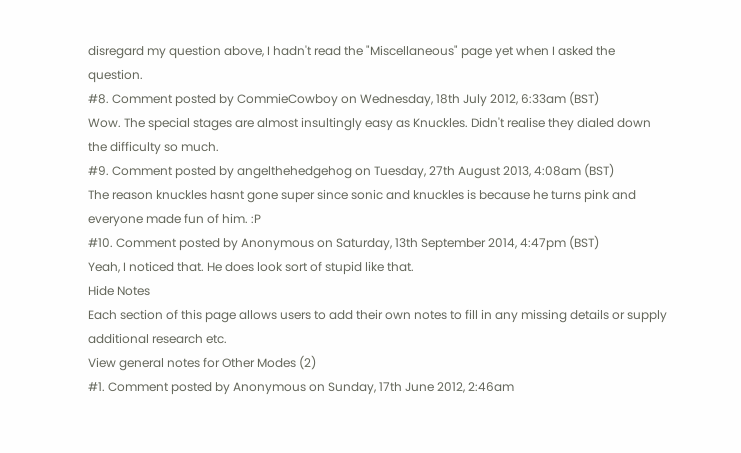disregard my question above, I hadn't read the "Miscellaneous" page yet when I asked the question.
#8. Comment posted by CommieCowboy on Wednesday, 18th July 2012, 6:33am (BST)
Wow. The special stages are almost insultingly easy as Knuckles. Didn't realise they dialed down the difficulty so much.
#9. Comment posted by angelthehedgehog on Tuesday, 27th August 2013, 4:08am (BST)
The reason knuckles hasnt gone super since sonic and knuckles is because he turns pink and everyone made fun of him. :P
#10. Comment posted by Anonymous on Saturday, 13th September 2014, 4:47pm (BST)
Yeah, I noticed that. He does look sort of stupid like that.
Hide Notes
Each section of this page allows users to add their own notes to fill in any missing details or supply additional research etc.
View general notes for Other Modes (2)
#1. Comment posted by Anonymous on Sunday, 17th June 2012, 2:46am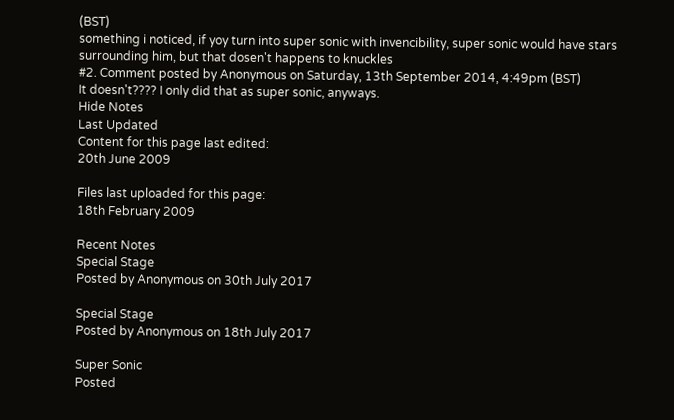(BST)
something i noticed, if yoy turn into super sonic with invencibility, super sonic would have stars surrounding him, but that dosen't happens to knuckles
#2. Comment posted by Anonymous on Saturday, 13th September 2014, 4:49pm (BST)
It doesn't???? I only did that as super sonic, anyways.
Hide Notes
Last Updated
Content for this page last edited:
20th June 2009

Files last uploaded for this page:
18th February 2009

Recent Notes
Special Stage
Posted by Anonymous on 30th July 2017

Special Stage
Posted by Anonymous on 18th July 2017

Super Sonic
Posted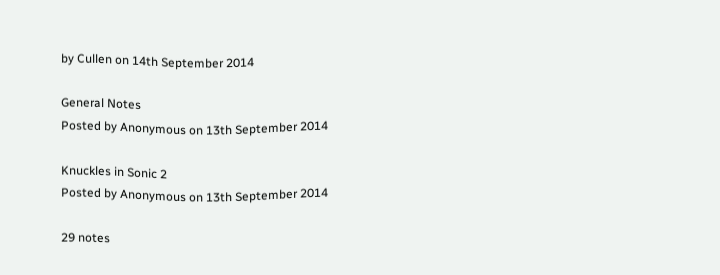by Cullen on 14th September 2014

General Notes
Posted by Anonymous on 13th September 2014

Knuckles in Sonic 2
Posted by Anonymous on 13th September 2014

29 notes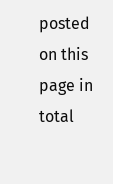posted on this page in total